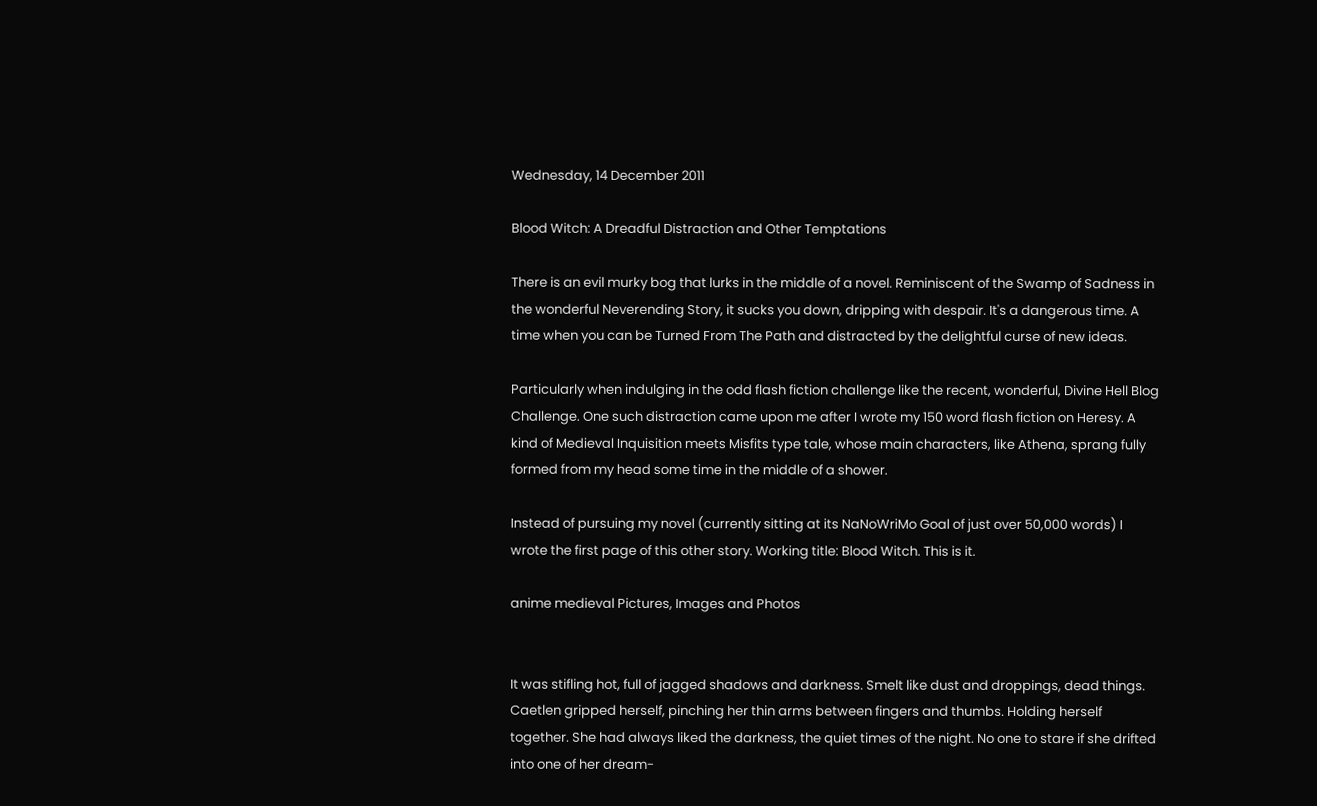Wednesday, 14 December 2011

Blood Witch: A Dreadful Distraction and Other Temptations

There is an evil murky bog that lurks in the middle of a novel. Reminiscent of the Swamp of Sadness in the wonderful Neverending Story, it sucks you down, dripping with despair. It's a dangerous time. A time when you can be Turned From The Path and distracted by the delightful curse of new ideas.

Particularly when indulging in the odd flash fiction challenge like the recent, wonderful, Divine Hell Blog Challenge. One such distraction came upon me after I wrote my 150 word flash fiction on Heresy. A kind of Medieval Inquisition meets Misfits type tale, whose main characters, like Athena, sprang fully formed from my head some time in the middle of a shower.

Instead of pursuing my novel (currently sitting at its NaNoWriMo Goal of just over 50,000 words) I wrote the first page of this other story. Working title: Blood Witch. This is it.

anime medieval Pictures, Images and Photos


It was stifling hot, full of jagged shadows and darkness. Smelt like dust and droppings, dead things. Caetlen gripped herself, pinching her thin arms between fingers and thumbs. Holding herself together. She had always liked the darkness, the quiet times of the night. No one to stare if she drifted into one of her dream-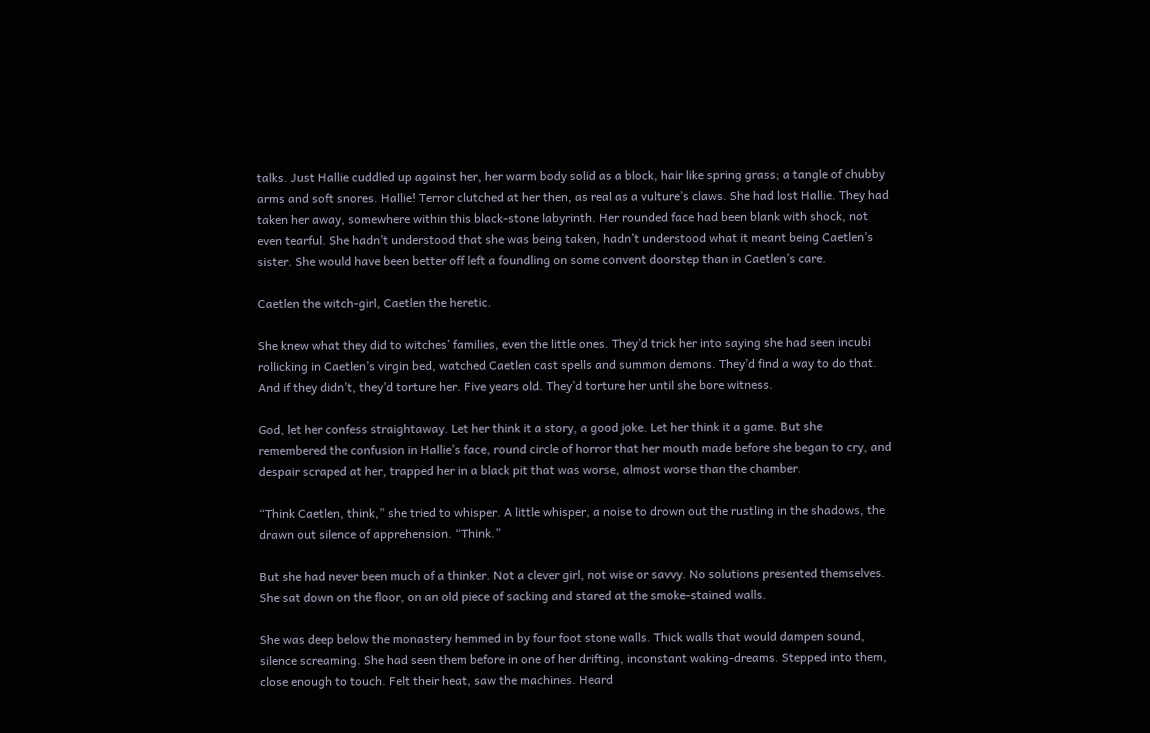talks. Just Hallie cuddled up against her, her warm body solid as a block, hair like spring grass; a tangle of chubby arms and soft snores. Hallie! Terror clutched at her then, as real as a vulture’s claws. She had lost Hallie. They had taken her away, somewhere within this black-stone labyrinth. Her rounded face had been blank with shock, not even tearful. She hadn’t understood that she was being taken, hadn’t understood what it meant being Caetlen’s sister. She would have been better off left a foundling on some convent doorstep than in Caetlen’s care.

Caetlen the witch-girl, Caetlen the heretic.

She knew what they did to witches’ families, even the little ones. They’d trick her into saying she had seen incubi rollicking in Caetlen’s virgin bed, watched Caetlen cast spells and summon demons. They’d find a way to do that. And if they didn’t, they’d torture her. Five years old. They’d torture her until she bore witness.

God, let her confess straightaway. Let her think it a story, a good joke. Let her think it a game. But she remembered the confusion in Hallie’s face, round circle of horror that her mouth made before she began to cry, and despair scraped at her, trapped her in a black pit that was worse, almost worse than the chamber.

“Think Caetlen, think,” she tried to whisper. A little whisper, a noise to drown out the rustling in the shadows, the drawn out silence of apprehension. “Think.”

But she had never been much of a thinker. Not a clever girl, not wise or savvy. No solutions presented themselves. She sat down on the floor, on an old piece of sacking and stared at the smoke-stained walls.

She was deep below the monastery hemmed in by four foot stone walls. Thick walls that would dampen sound, silence screaming. She had seen them before in one of her drifting, inconstant waking-dreams. Stepped into them, close enough to touch. Felt their heat, saw the machines. Heard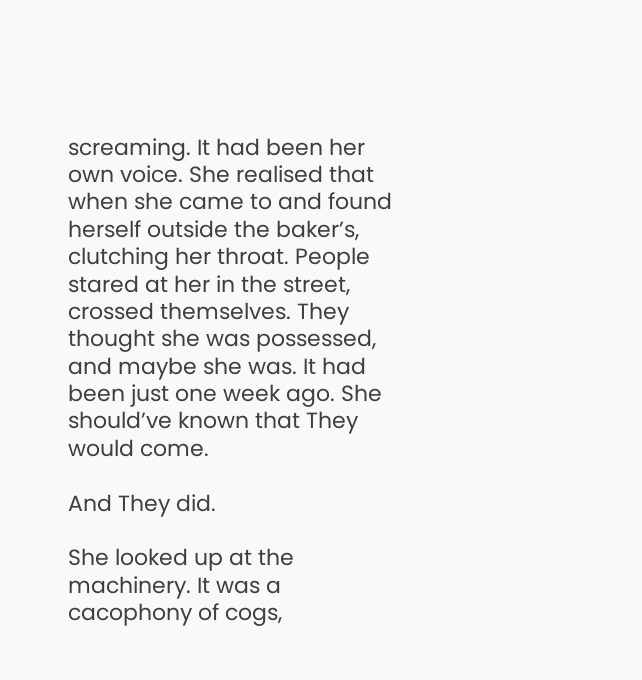screaming. It had been her own voice. She realised that when she came to and found herself outside the baker’s, clutching her throat. People stared at her in the street, crossed themselves. They thought she was possessed, and maybe she was. It had been just one week ago. She should’ve known that They would come.

And They did.

She looked up at the machinery. It was a cacophony of cogs,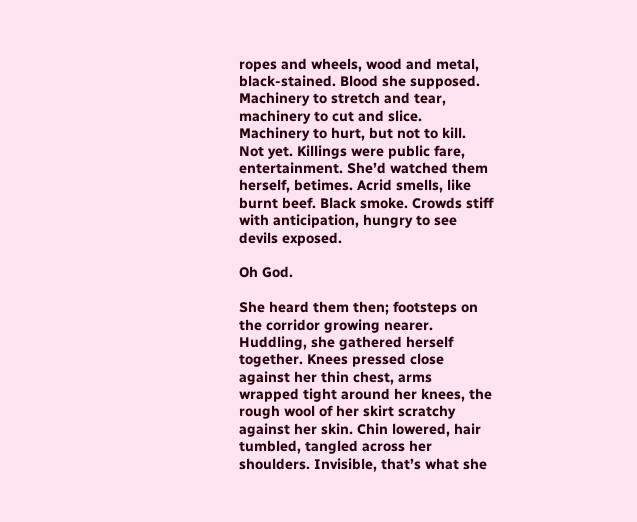ropes and wheels, wood and metal, black-stained. Blood she supposed. Machinery to stretch and tear, machinery to cut and slice. Machinery to hurt, but not to kill. Not yet. Killings were public fare, entertainment. She’d watched them herself, betimes. Acrid smells, like burnt beef. Black smoke. Crowds stiff with anticipation, hungry to see devils exposed.

Oh God.

She heard them then; footsteps on the corridor growing nearer. Huddling, she gathered herself together. Knees pressed close against her thin chest, arms wrapped tight around her knees, the rough wool of her skirt scratchy against her skin. Chin lowered, hair tumbled, tangled across her shoulders. Invisible, that’s what she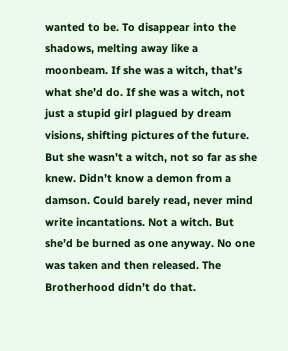wanted to be. To disappear into the shadows, melting away like a moonbeam. If she was a witch, that’s what she’d do. If she was a witch, not just a stupid girl plagued by dream visions, shifting pictures of the future. But she wasn’t a witch, not so far as she knew. Didn’t know a demon from a damson. Could barely read, never mind write incantations. Not a witch. But she’d be burned as one anyway. No one was taken and then released. The Brotherhood didn’t do that.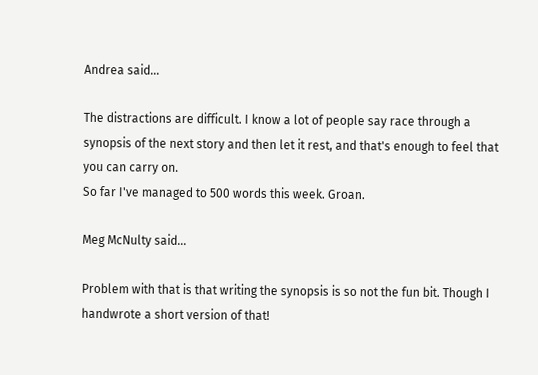Andrea said...

The distractions are difficult. I know a lot of people say race through a synopsis of the next story and then let it rest, and that's enough to feel that you can carry on.
So far I've managed to 500 words this week. Groan.

Meg McNulty said...

Problem with that is that writing the synopsis is so not the fun bit. Though I handwrote a short version of that!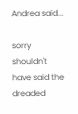Andrea said...

sorry shouldn't have said the dreaded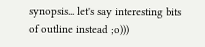synopsis... let's say interesting bits of outline instead ;o)))